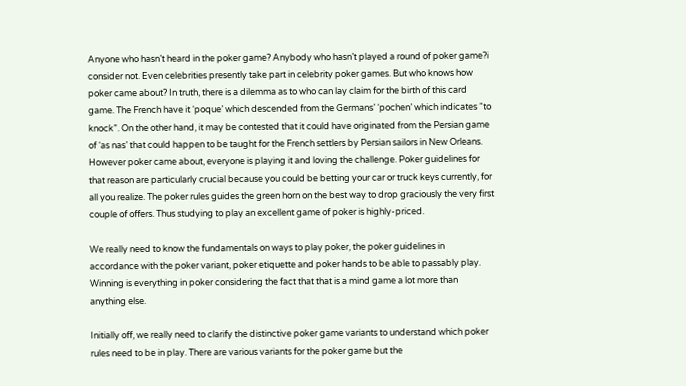Anyone who hasn’t heard in the poker game? Anybody who hasn’t played a round of poker game?i consider not. Even celebrities presently take part in celebrity poker games. But who knows how poker came about? In truth, there is a dilemma as to who can lay claim for the birth of this card game. The French have it ‘poque’ which descended from the Germans’ ‘pochen’ which indicates “to knock”. On the other hand, it may be contested that it could have originated from the Persian game of ‘as nas’ that could happen to be taught for the French settlers by Persian sailors in New Orleans. However poker came about, everyone is playing it and loving the challenge. Poker guidelines for that reason are particularly crucial because you could be betting your car or truck keys currently, for all you realize. The poker rules guides the green horn on the best way to drop graciously the very first couple of offers. Thus studying to play an excellent game of poker is highly-priced.

We really need to know the fundamentals on ways to play poker, the poker guidelines in accordance with the poker variant, poker etiquette and poker hands to be able to passably play. Winning is everything in poker considering the fact that that is a mind game a lot more than anything else.

Initially off, we really need to clarify the distinctive poker game variants to understand which poker rules need to be in play. There are various variants for the poker game but the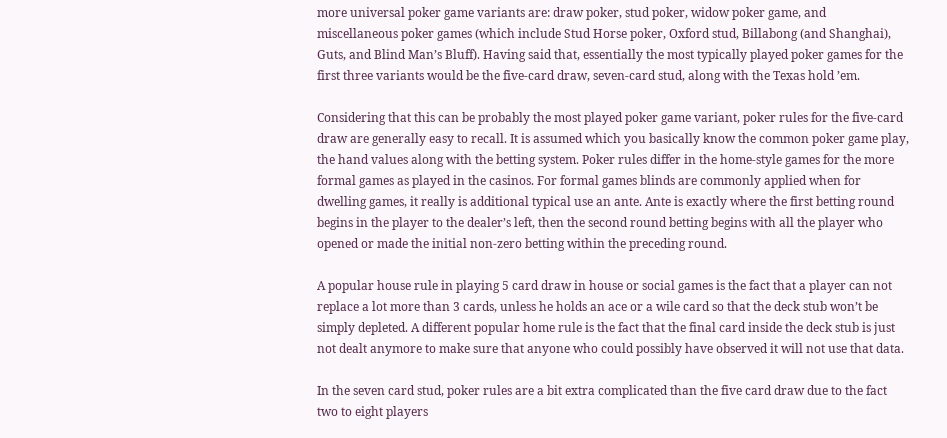more universal poker game variants are: draw poker, stud poker, widow poker game, and miscellaneous poker games (which include Stud Horse poker, Oxford stud, Billabong (and Shanghai), Guts, and Blind Man’s Bluff). Having said that, essentially the most typically played poker games for the first three variants would be the five-card draw, seven-card stud, along with the Texas hold ’em.

Considering that this can be probably the most played poker game variant, poker rules for the five-card draw are generally easy to recall. It is assumed which you basically know the common poker game play, the hand values along with the betting system. Poker rules differ in the home-style games for the more formal games as played in the casinos. For formal games blinds are commonly applied when for dwelling games, it really is additional typical use an ante. Ante is exactly where the first betting round begins in the player to the dealer’s left, then the second round betting begins with all the player who opened or made the initial non-zero betting within the preceding round.

A popular house rule in playing 5 card draw in house or social games is the fact that a player can not replace a lot more than 3 cards, unless he holds an ace or a wile card so that the deck stub won’t be simply depleted. A different popular home rule is the fact that the final card inside the deck stub is just not dealt anymore to make sure that anyone who could possibly have observed it will not use that data.

In the seven card stud, poker rules are a bit extra complicated than the five card draw due to the fact two to eight players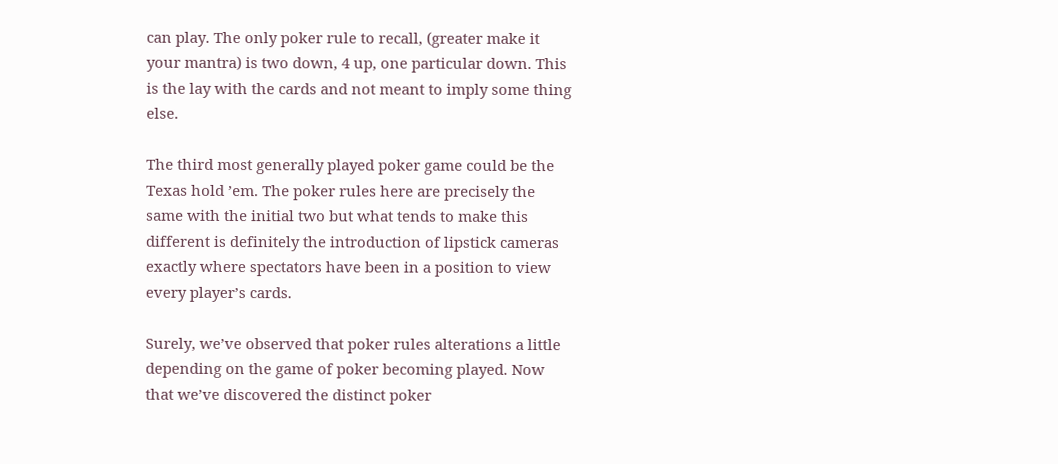can play. The only poker rule to recall, (greater make it your mantra) is two down, 4 up, one particular down. This is the lay with the cards and not meant to imply some thing else.

The third most generally played poker game could be the Texas hold ’em. The poker rules here are precisely the same with the initial two but what tends to make this different is definitely the introduction of lipstick cameras exactly where spectators have been in a position to view every player’s cards.

Surely, we’ve observed that poker rules alterations a little depending on the game of poker becoming played. Now that we’ve discovered the distinct poker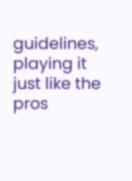guidelines, playing it just like the pros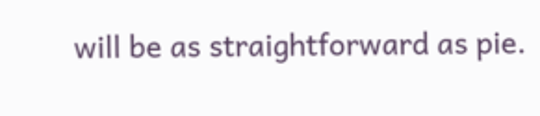will be as straightforward as pie.